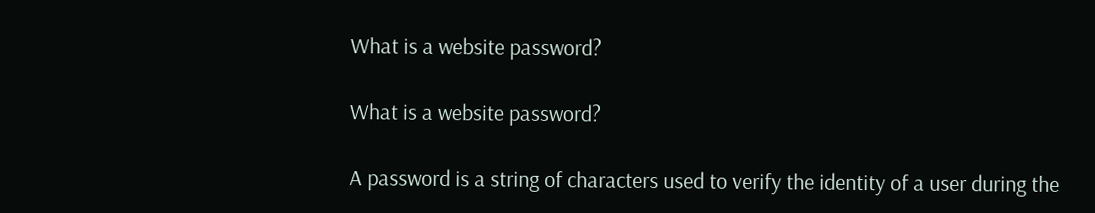What is a website password?

What is a website password?

A password is a string of characters used to verify the identity of a user during the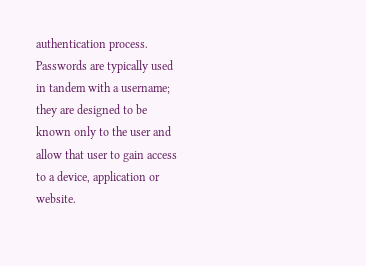authentication process. Passwords are typically used in tandem with a username; they are designed to be known only to the user and allow that user to gain access to a device, application or website.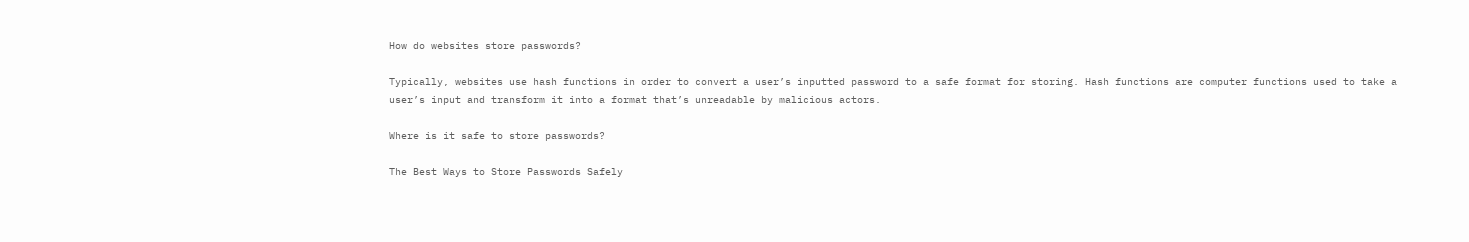How do websites store passwords?

Typically, websites use hash functions in order to convert a user’s inputted password to a safe format for storing. Hash functions are computer functions used to take a user’s input and transform it into a format that’s unreadable by malicious actors.

Where is it safe to store passwords?

The Best Ways to Store Passwords Safely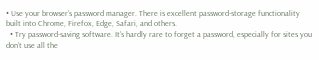• Use your browser’s password manager. There is excellent password-storage functionality built into Chrome, Firefox, Edge, Safari, and others.
  • Try password-saving software. It’s hardly rare to forget a password, especially for sites you don’t use all the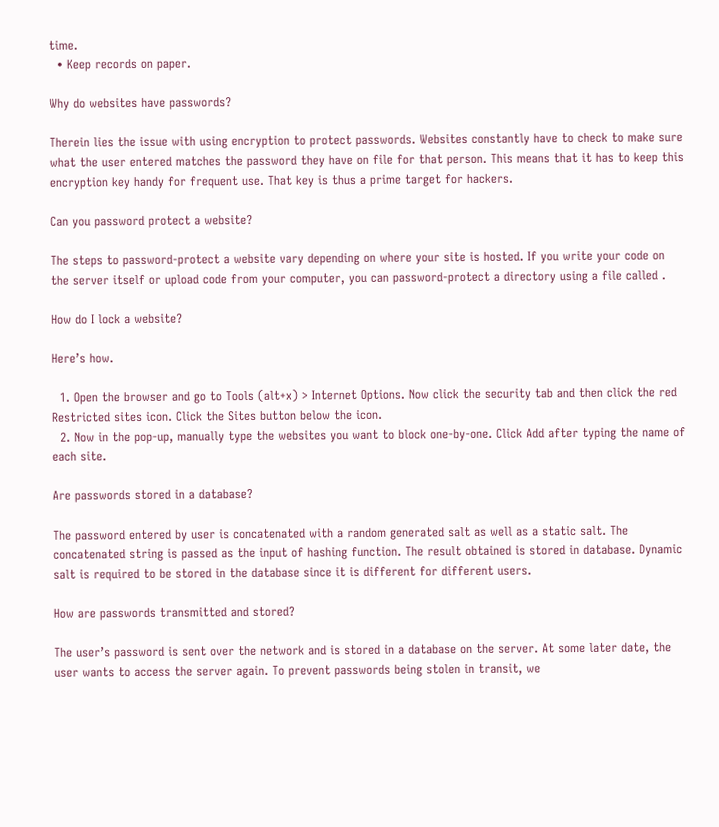time.
  • Keep records on paper.

Why do websites have passwords?

Therein lies the issue with using encryption to protect passwords. Websites constantly have to check to make sure what the user entered matches the password they have on file for that person. This means that it has to keep this encryption key handy for frequent use. That key is thus a prime target for hackers.

Can you password protect a website?

The steps to password-protect a website vary depending on where your site is hosted. If you write your code on the server itself or upload code from your computer, you can password-protect a directory using a file called .

How do I lock a website?

Here’s how.

  1. Open the browser and go to Tools (alt+x) > Internet Options. Now click the security tab and then click the red Restricted sites icon. Click the Sites button below the icon.
  2. Now in the pop-up, manually type the websites you want to block one-by-one. Click Add after typing the name of each site.

Are passwords stored in a database?

The password entered by user is concatenated with a random generated salt as well as a static salt. The concatenated string is passed as the input of hashing function. The result obtained is stored in database. Dynamic salt is required to be stored in the database since it is different for different users.

How are passwords transmitted and stored?

The user’s password is sent over the network and is stored in a database on the server. At some later date, the user wants to access the server again. To prevent passwords being stolen in transit, we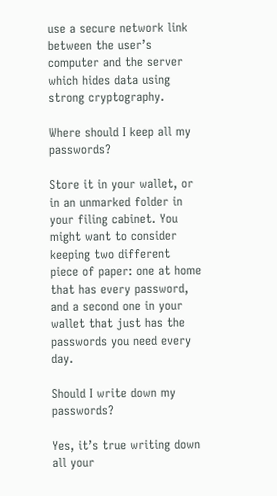use a secure network link between the user’s computer and the server which hides data using strong cryptography.

Where should I keep all my passwords?

Store it in your wallet, or in an unmarked folder in your filing cabinet. You might want to consider keeping two different piece of paper: one at home that has every password, and a second one in your wallet that just has the passwords you need every day.

Should I write down my passwords?

Yes, it’s true writing down all your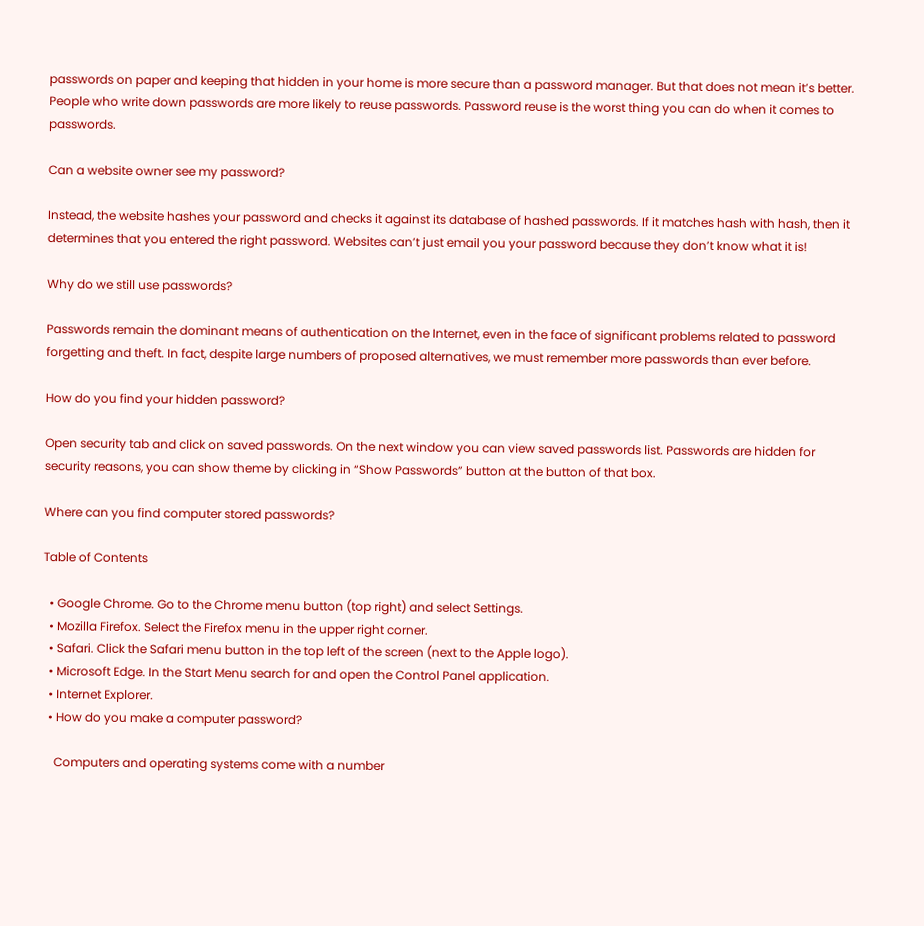passwords on paper and keeping that hidden in your home is more secure than a password manager. But that does not mean it’s better. People who write down passwords are more likely to reuse passwords. Password reuse is the worst thing you can do when it comes to passwords.

Can a website owner see my password?

Instead, the website hashes your password and checks it against its database of hashed passwords. If it matches hash with hash, then it determines that you entered the right password. Websites can’t just email you your password because they don’t know what it is!

Why do we still use passwords?

Passwords remain the dominant means of authentication on the Internet, even in the face of significant problems related to password forgetting and theft. In fact, despite large numbers of proposed alternatives, we must remember more passwords than ever before.

How do you find your hidden password?

Open security tab and click on saved passwords. On the next window you can view saved passwords list. Passwords are hidden for security reasons, you can show theme by clicking in “Show Passwords” button at the button of that box.

Where can you find computer stored passwords?

Table of Contents

  • Google Chrome. Go to the Chrome menu button (top right) and select Settings.
  • Mozilla Firefox. Select the Firefox menu in the upper right corner.
  • Safari. Click the Safari menu button in the top left of the screen (next to the Apple logo).
  • Microsoft Edge. In the Start Menu search for and open the Control Panel application.
  • Internet Explorer.
  • How do you make a computer password?

    Computers and operating systems come with a number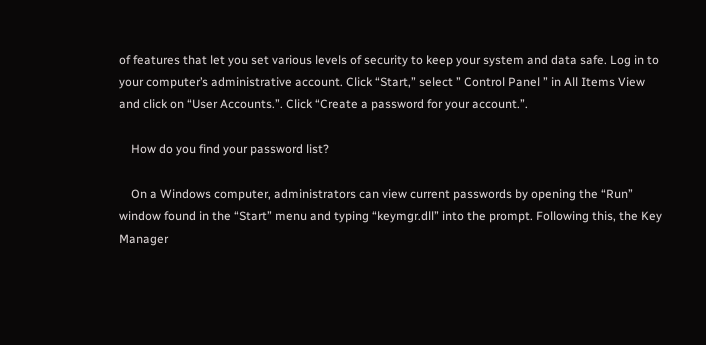of features that let you set various levels of security to keep your system and data safe. Log in to your computer’s administrative account. Click “Start,” select ” Control Panel ” in All Items View and click on “User Accounts.”. Click “Create a password for your account.”.

    How do you find your password list?

    On a Windows computer, administrators can view current passwords by opening the “Run” window found in the “Start” menu and typing “keymgr.dll” into the prompt. Following this, the Key Manager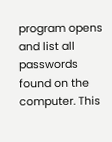program opens and list all passwords found on the computer. This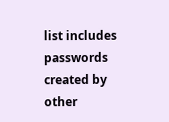list includes passwords created by other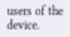users of the device.